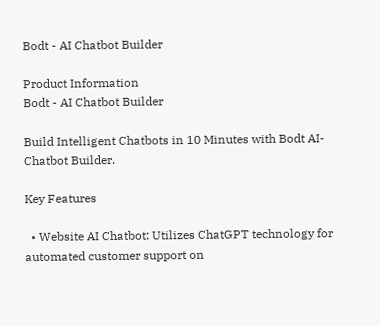Bodt - AI Chatbot Builder

Product Information
Bodt - AI Chatbot Builder

Build Intelligent Chatbots in 10 Minutes with Bodt AI-Chatbot Builder.

Key Features

  • Website AI Chatbot: Utilizes ChatGPT technology for automated customer support on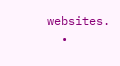websites.
  •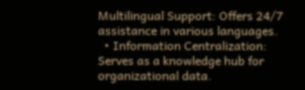Multilingual Support: Offers 24/7 assistance in various languages.
  • Information Centralization: Serves as a knowledge hub for organizational data.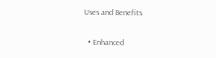Uses and Benefits

  • Enhanced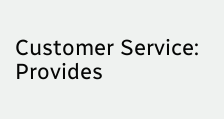Customer Service: Provides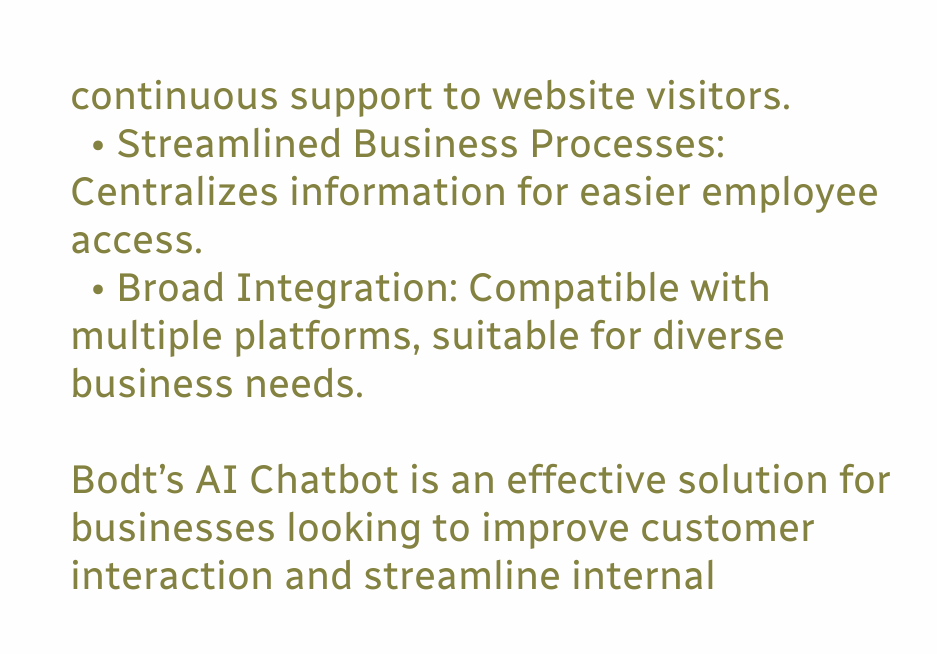continuous support to website visitors.
  • Streamlined Business Processes: Centralizes information for easier employee access.
  • Broad Integration: Compatible with multiple platforms, suitable for diverse business needs.

Bodt’s AI Chatbot is an effective solution for businesses looking to improve customer interaction and streamline internal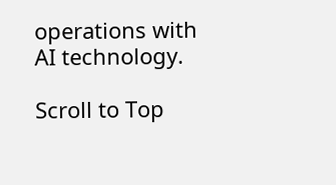operations with AI technology.

Scroll to Top